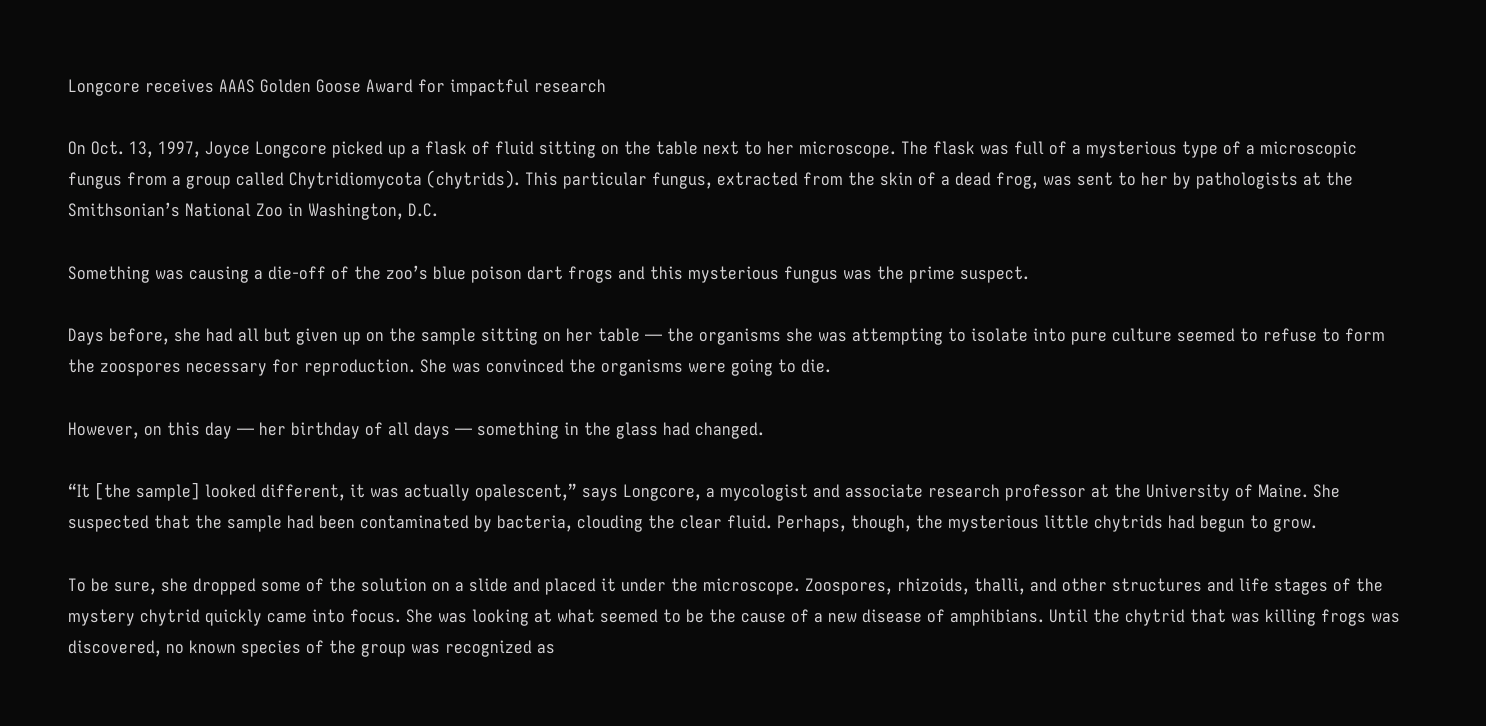Longcore receives AAAS Golden Goose Award for impactful research

On Oct. 13, 1997, Joyce Longcore picked up a flask of fluid sitting on the table next to her microscope. The flask was full of a mysterious type of a microscopic fungus from a group called Chytridiomycota (chytrids). This particular fungus, extracted from the skin of a dead frog, was sent to her by pathologists at the Smithsonian’s National Zoo in Washington, D.C.

Something was causing a die-off of the zoo’s blue poison dart frogs and this mysterious fungus was the prime suspect.

Days before, she had all but given up on the sample sitting on her table — the organisms she was attempting to isolate into pure culture seemed to refuse to form the zoospores necessary for reproduction. She was convinced the organisms were going to die.

However, on this day — her birthday of all days — something in the glass had changed.

“It [the sample] looked different, it was actually opalescent,” says Longcore, a mycologist and associate research professor at the University of Maine. She suspected that the sample had been contaminated by bacteria, clouding the clear fluid. Perhaps, though, the mysterious little chytrids had begun to grow.

To be sure, she dropped some of the solution on a slide and placed it under the microscope. Zoospores, rhizoids, thalli, and other structures and life stages of the mystery chytrid quickly came into focus. She was looking at what seemed to be the cause of a new disease of amphibians. Until the chytrid that was killing frogs was discovered, no known species of the group was recognized as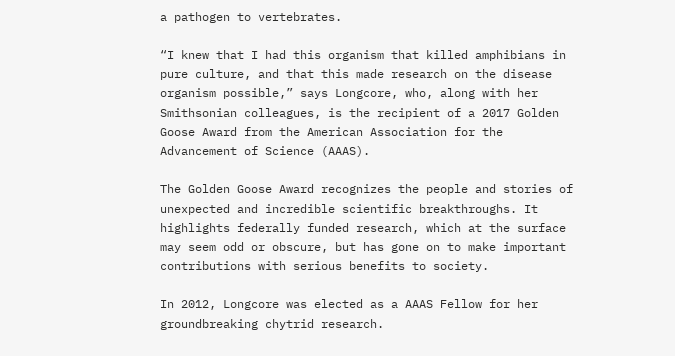a pathogen to vertebrates.

“I knew that I had this organism that killed amphibians in pure culture, and that this made research on the disease organism possible,” says Longcore, who, along with her Smithsonian colleagues, is the recipient of a 2017 Golden Goose Award from the American Association for the Advancement of Science (AAAS).

The Golden Goose Award recognizes the people and stories of unexpected and incredible scientific breakthroughs. It highlights federally funded research, which at the surface may seem odd or obscure, but has gone on to make important contributions with serious benefits to society.

In 2012, Longcore was elected as a AAAS Fellow for her groundbreaking chytrid research.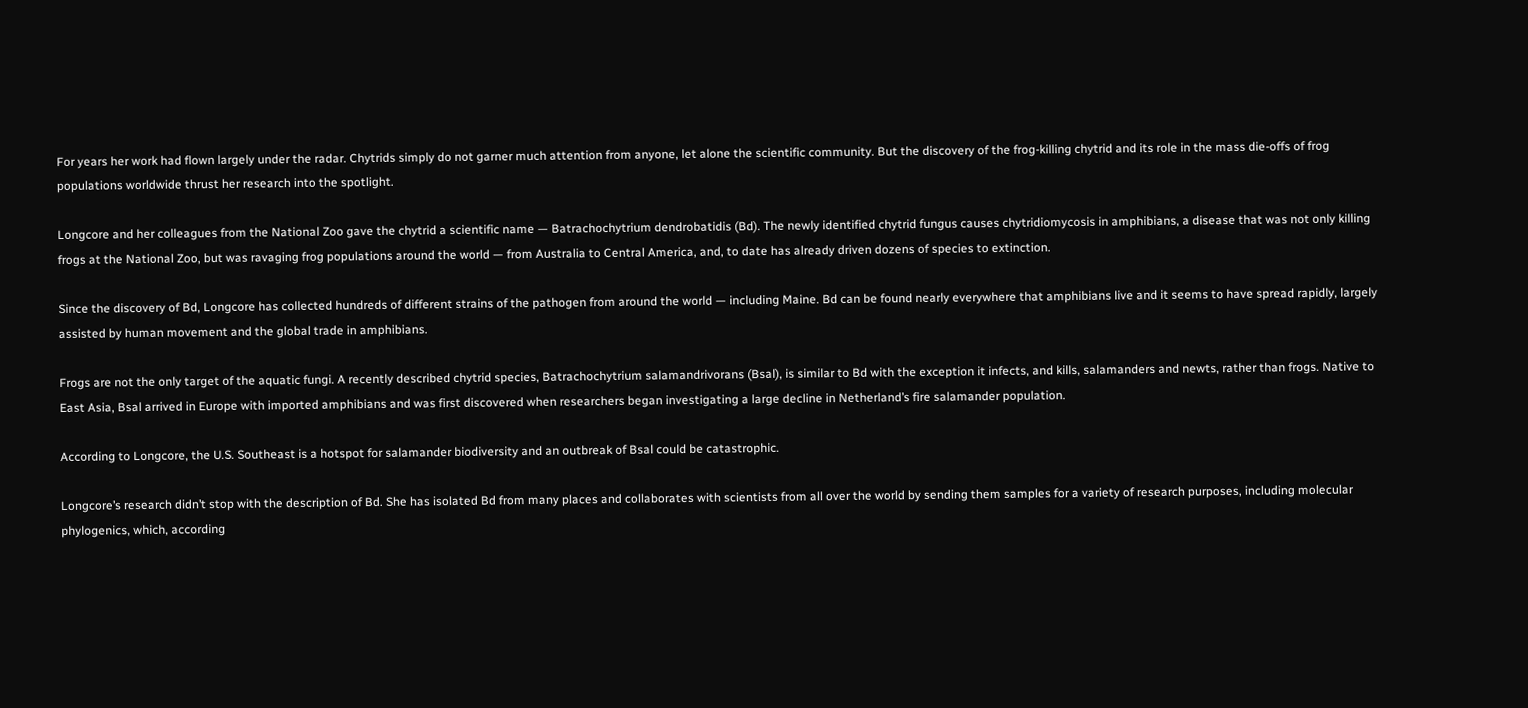For years her work had flown largely under the radar. Chytrids simply do not garner much attention from anyone, let alone the scientific community. But the discovery of the frog-killing chytrid and its role in the mass die-offs of frog populations worldwide thrust her research into the spotlight.

Longcore and her colleagues from the National Zoo gave the chytrid a scientific name — Batrachochytrium dendrobatidis (Bd). The newly identified chytrid fungus causes chytridiomycosis in amphibians, a disease that was not only killing frogs at the National Zoo, but was ravaging frog populations around the world — from Australia to Central America, and, to date has already driven dozens of species to extinction.

Since the discovery of Bd, Longcore has collected hundreds of different strains of the pathogen from around the world — including Maine. Bd can be found nearly everywhere that amphibians live and it seems to have spread rapidly, largely assisted by human movement and the global trade in amphibians.

Frogs are not the only target of the aquatic fungi. A recently described chytrid species, Batrachochytrium salamandrivorans (Bsal), is similar to Bd with the exception it infects, and kills, salamanders and newts, rather than frogs. Native to East Asia, Bsal arrived in Europe with imported amphibians and was first discovered when researchers began investigating a large decline in Netherland’s fire salamander population.

According to Longcore, the U.S. Southeast is a hotspot for salamander biodiversity and an outbreak of Bsal could be catastrophic.

Longcore’s research didn’t stop with the description of Bd. She has isolated Bd from many places and collaborates with scientists from all over the world by sending them samples for a variety of research purposes, including molecular phylogenics, which, according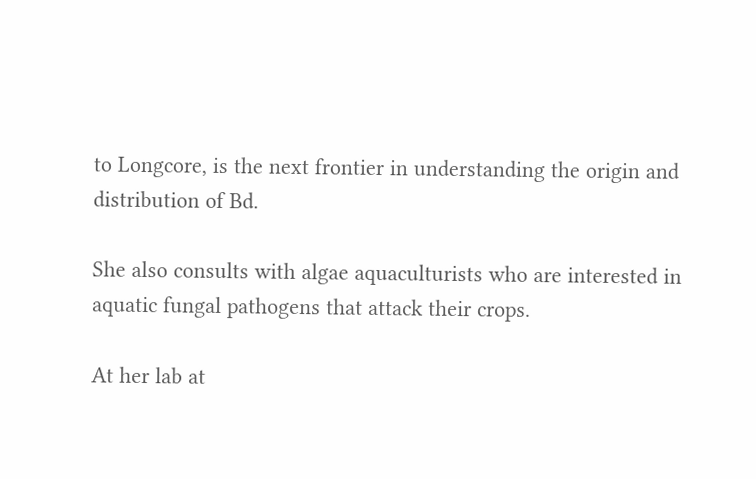to Longcore, is the next frontier in understanding the origin and distribution of Bd.

She also consults with algae aquaculturists who are interested in aquatic fungal pathogens that attack their crops.

At her lab at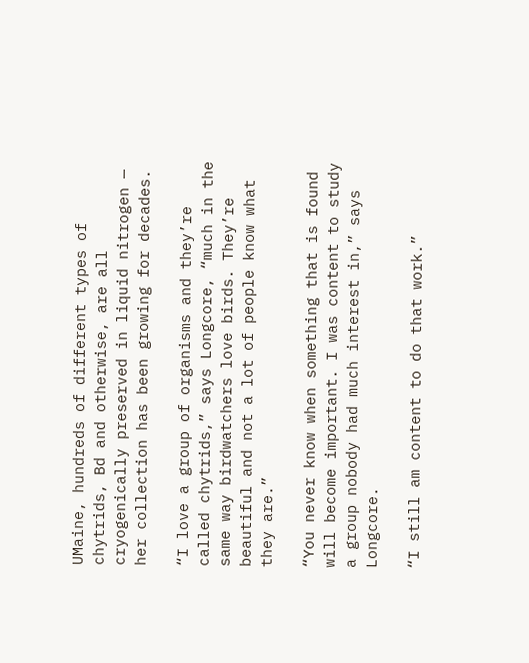UMaine, hundreds of different types of chytrids, Bd and otherwise, are all cryogenically preserved in liquid nitrogen — her collection has been growing for decades.

“I love a group of organisms and they’re called chytrids,” says Longcore, “much in the same way birdwatchers love birds. They’re beautiful and not a lot of people know what they are.”

“You never know when something that is found will become important. I was content to study a group nobody had much interest in,” says Longcore.

“I still am content to do that work.”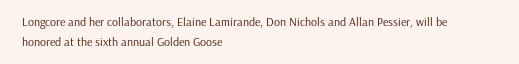Longcore and her collaborators, Elaine Lamirande, Don Nichols and Allan Pessier, will be honored at the sixth annual Golden Goose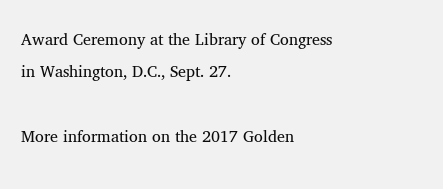Award Ceremony at the Library of Congress in Washington, D.C., Sept. 27.

More information on the 2017 Golden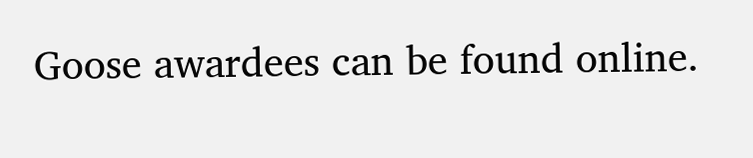Goose awardees can be found online.